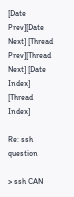[Date Prev][Date Next] [Thread Prev][Thread Next] [Date Index] [Thread Index]

Re: ssh question

> ssh CAN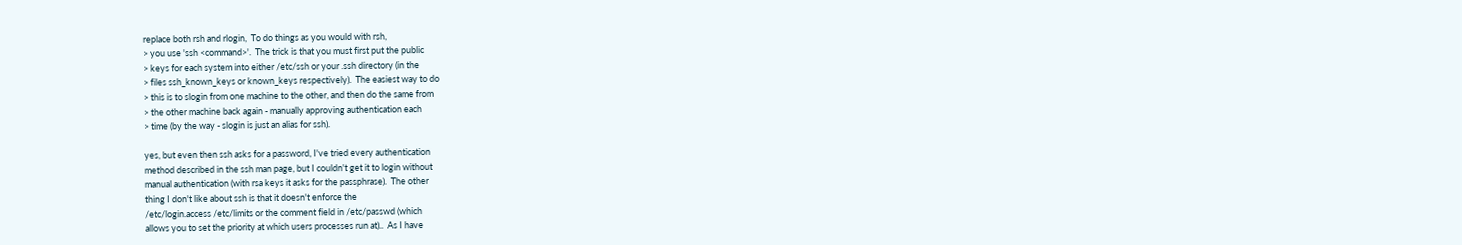replace both rsh and rlogin,  To do things as you would with rsh,
> you use 'ssh <command>'.  The trick is that you must first put the public
> keys for each system into either /etc/ssh or your .ssh directory (in the
> files ssh_known_keys or known_keys respectively).  The easiest way to do
> this is to slogin from one machine to the other, and then do the same from
> the other machine back again - manually approving authentication each
> time (by the way - slogin is just an alias for ssh).

yes, but even then ssh asks for a password, I've tried every authentication
method described in the ssh man page, but I couldn't get it to login without
manual authentication (with rsa keys it asks for the passphrase).  The other
thing I don't like about ssh is that it doesn't enforce the
/etc/login.access /etc/limits or the comment field in /etc/passwd (which
allows you to set the priority at which users processes run at)..  As I have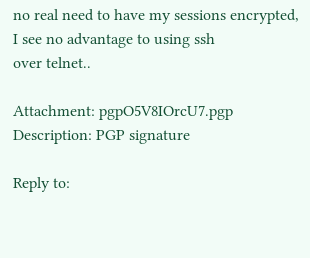no real need to have my sessions encrypted, I see no advantage to using ssh
over telnet..

Attachment: pgpO5V8IOrcU7.pgp
Description: PGP signature

Reply to: